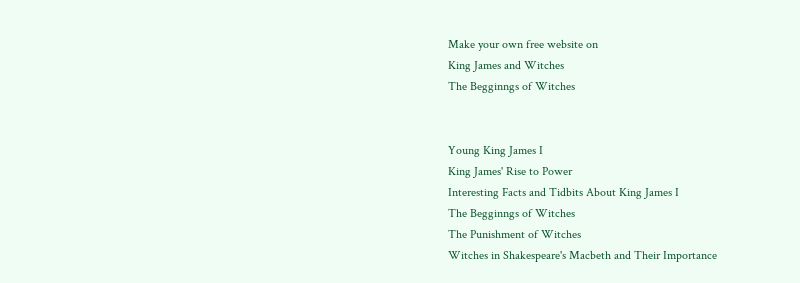Make your own free website on
King James and Witches
The Begginngs of Witches


Young King James I
King James' Rise to Power
Interesting Facts and Tidbits About King James I
The Begginngs of Witches
The Punishment of Witches
Witches in Shakespeare's Macbeth and Their Importance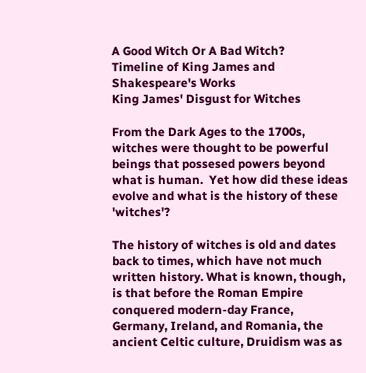A Good Witch Or A Bad Witch?
Timeline of King James and Shakespeare's Works
King James' Disgust for Witches

From the Dark Ages to the 1700s, witches were thought to be powerful beings that possesed powers beyond what is human.  Yet how did these ideas evolve and what is the history of these 'witches'?

The history of witches is old and dates back to times, which have not much written history. What is known, though, is that before the Roman Empire conquered modern-day France, Germany, Ireland, and Romania, the ancient Celtic culture, Druidism was as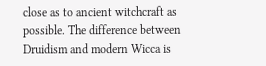close as to ancient witchcraft as possible. The difference between Druidism and modern Wicca is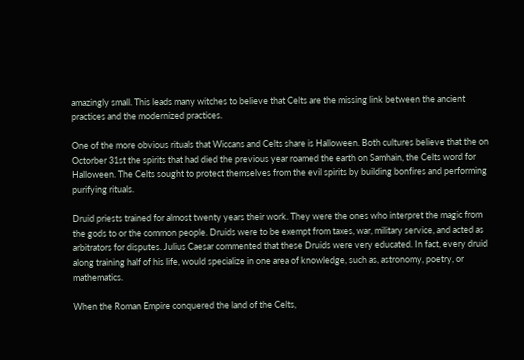amazingly small. This leads many witches to believe that Celts are the missing link between the ancient practices and the modernized practices.

One of the more obvious rituals that Wiccans and Celts share is Halloween. Both cultures believe that the on Octorber 31st the spirits that had died the previous year roamed the earth on Samhain, the Celts word for Halloween. The Celts sought to protect themselves from the evil spirits by building bonfires and performing purifying rituals.

Druid priests trained for almost twenty years their work. They were the ones who interpret the magic from the gods to or the common people. Druids were to be exempt from taxes, war, military service, and acted as arbitrators for disputes. Julius Caesar commented that these Druids were very educated. In fact, every druid along training half of his life, would specialize in one area of knowledge, such as, astronomy, poetry, or mathematics.

When the Roman Empire conquered the land of the Celts,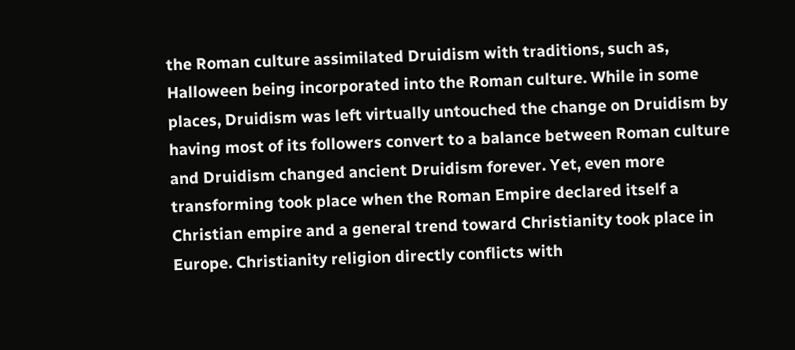the Roman culture assimilated Druidism with traditions, such as, Halloween being incorporated into the Roman culture. While in some places, Druidism was left virtually untouched the change on Druidism by having most of its followers convert to a balance between Roman culture and Druidism changed ancient Druidism forever. Yet, even more transforming took place when the Roman Empire declared itself a Christian empire and a general trend toward Christianity took place in Europe. Christianity religion directly conflicts with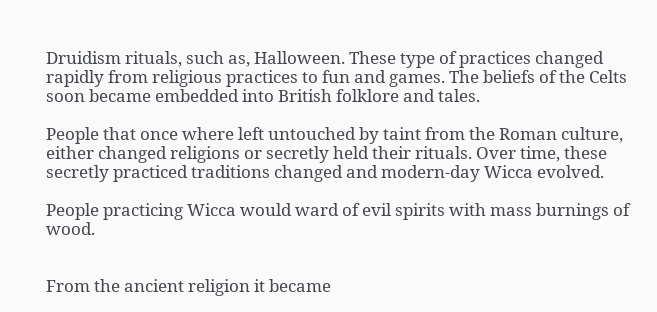Druidism rituals, such as, Halloween. These type of practices changed rapidly from religious practices to fun and games. The beliefs of the Celts soon became embedded into British folklore and tales.

People that once where left untouched by taint from the Roman culture, either changed religions or secretly held their rituals. Over time, these secretly practiced traditions changed and modern-day Wicca evolved.

People practicing Wicca would ward of evil spirits with mass burnings of wood.


From the ancient religion it became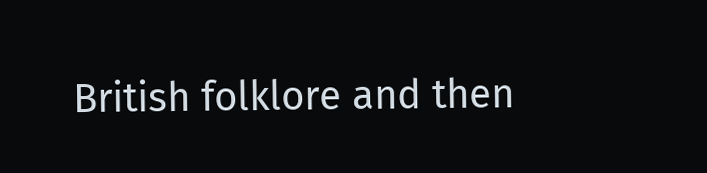British folklore and then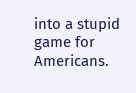into a stupid game for Americans.